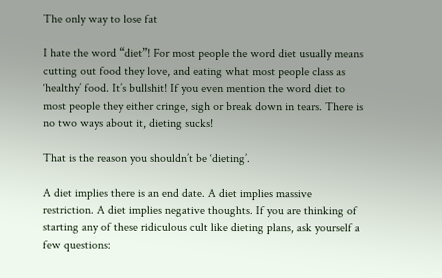The only way to lose fat

I hate the word “diet”! For most people the word diet usually means cutting out food they love, and eating what most people class as ‘healthy’ food. It’s bullshit! If you even mention the word diet to most people they either cringe, sigh or break down in tears. There is no two ways about it, dieting sucks!

That is the reason you shouldn’t be ‘dieting’.

A diet implies there is an end date. A diet implies massive restriction. A diet implies negative thoughts. If you are thinking of starting any of these ridiculous cult like dieting plans, ask yourself a few questions: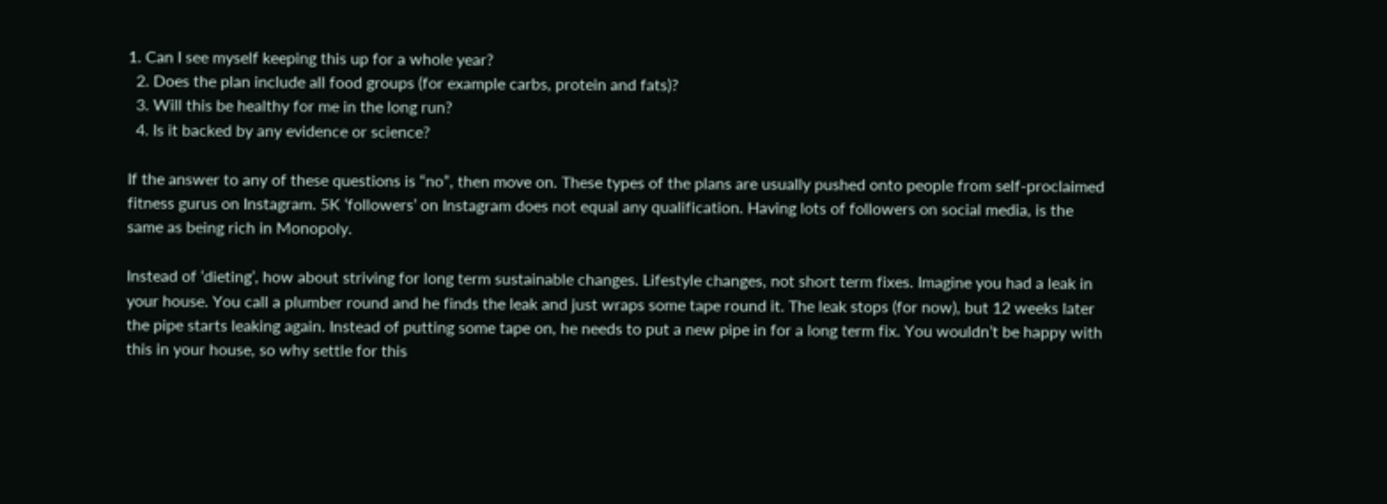1. Can I see myself keeping this up for a whole year?
  2. Does the plan include all food groups (for example carbs, protein and fats)?
  3. Will this be healthy for me in the long run?
  4. Is it backed by any evidence or science?

If the answer to any of these questions is “no”, then move on. These types of the plans are usually pushed onto people from self-proclaimed fitness gurus on Instagram. 5K ‘followers’ on Instagram does not equal any qualification. Having lots of followers on social media, is the same as being rich in Monopoly.

Instead of ‘dieting’, how about striving for long term sustainable changes. Lifestyle changes, not short term fixes. Imagine you had a leak in your house. You call a plumber round and he finds the leak and just wraps some tape round it. The leak stops (for now), but 12 weeks later the pipe starts leaking again. Instead of putting some tape on, he needs to put a new pipe in for a long term fix. You wouldn’t be happy with this in your house, so why settle for this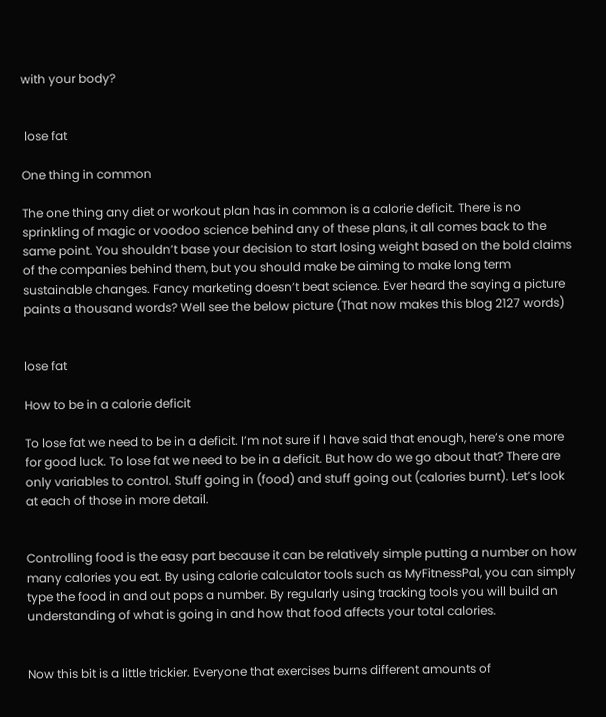with your body?


 lose fat

One thing in common

The one thing any diet or workout plan has in common is a calorie deficit. There is no sprinkling of magic or voodoo science behind any of these plans, it all comes back to the same point. You shouldn’t base your decision to start losing weight based on the bold claims of the companies behind them, but you should make be aiming to make long term sustainable changes. Fancy marketing doesn’t beat science. Ever heard the saying a picture paints a thousand words? Well see the below picture (That now makes this blog 2127 words)


lose fat

How to be in a calorie deficit

To lose fat we need to be in a deficit. I’m not sure if I have said that enough, here’s one more for good luck. To lose fat we need to be in a deficit. But how do we go about that? There are only variables to control. Stuff going in (food) and stuff going out (calories burnt). Let’s look at each of those in more detail.


Controlling food is the easy part because it can be relatively simple putting a number on how many calories you eat. By using calorie calculator tools such as MyFitnessPal, you can simply type the food in and out pops a number. By regularly using tracking tools you will build an understanding of what is going in and how that food affects your total calories.


Now this bit is a little trickier. Everyone that exercises burns different amounts of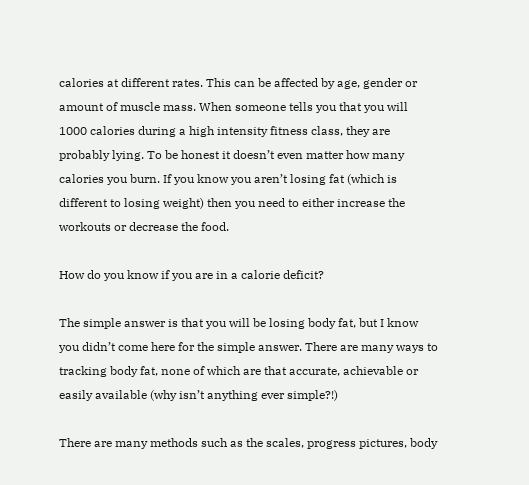calories at different rates. This can be affected by age, gender or amount of muscle mass. When someone tells you that you will 1000 calories during a high intensity fitness class, they are probably lying. To be honest it doesn’t even matter how many calories you burn. If you know you aren’t losing fat (which is different to losing weight) then you need to either increase the workouts or decrease the food.

How do you know if you are in a calorie deficit?

The simple answer is that you will be losing body fat, but I know you didn’t come here for the simple answer. There are many ways to tracking body fat, none of which are that accurate, achievable or easily available (why isn’t anything ever simple?!)

There are many methods such as the scales, progress pictures, body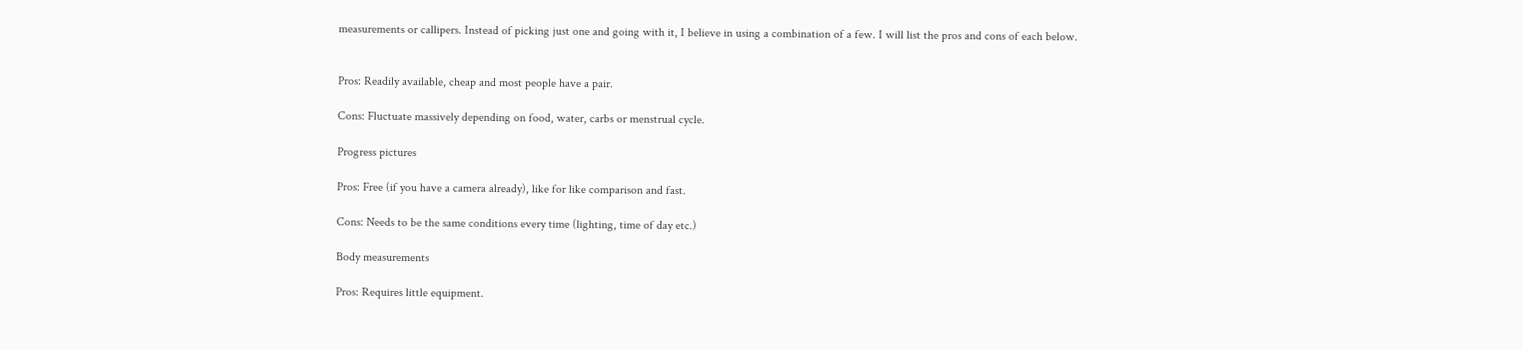measurements or callipers. Instead of picking just one and going with it, I believe in using a combination of a few. I will list the pros and cons of each below.


Pros: Readily available, cheap and most people have a pair.

Cons: Fluctuate massively depending on food, water, carbs or menstrual cycle.

Progress pictures

Pros: Free (if you have a camera already), like for like comparison and fast.

Cons: Needs to be the same conditions every time (lighting, time of day etc.)

Body measurements

Pros: Requires little equipment.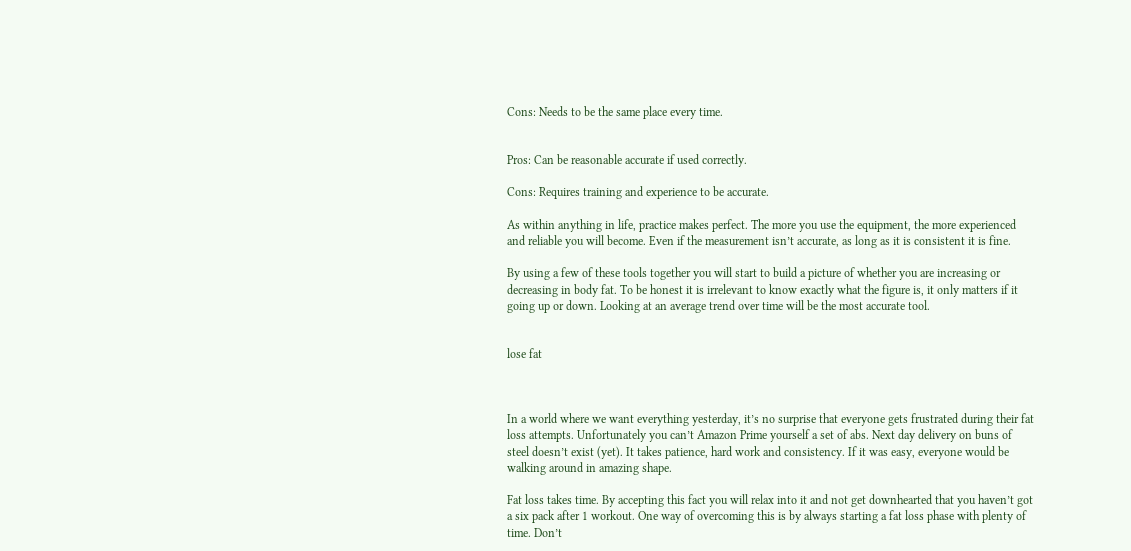Cons: Needs to be the same place every time.


Pros: Can be reasonable accurate if used correctly.

Cons: Requires training and experience to be accurate.

As within anything in life, practice makes perfect. The more you use the equipment, the more experienced and reliable you will become. Even if the measurement isn’t accurate, as long as it is consistent it is fine.

By using a few of these tools together you will start to build a picture of whether you are increasing or decreasing in body fat. To be honest it is irrelevant to know exactly what the figure is, it only matters if it going up or down. Looking at an average trend over time will be the most accurate tool.


lose fat



In a world where we want everything yesterday, it’s no surprise that everyone gets frustrated during their fat loss attempts. Unfortunately you can’t Amazon Prime yourself a set of abs. Next day delivery on buns of steel doesn’t exist (yet). It takes patience, hard work and consistency. If it was easy, everyone would be walking around in amazing shape.

Fat loss takes time. By accepting this fact you will relax into it and not get downhearted that you haven’t got a six pack after 1 workout. One way of overcoming this is by always starting a fat loss phase with plenty of time. Don’t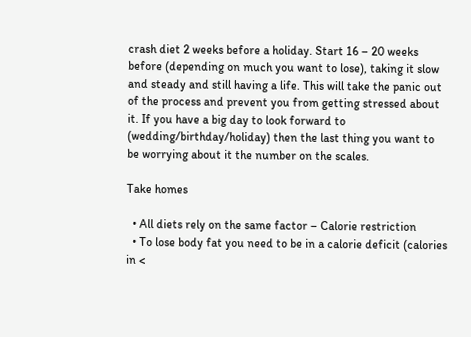crash diet 2 weeks before a holiday. Start 16 – 20 weeks before (depending on much you want to lose), taking it slow and steady and still having a life. This will take the panic out of the process and prevent you from getting stressed about it. If you have a big day to look forward to (wedding/birthday/holiday) then the last thing you want to be worrying about it the number on the scales.

Take homes

  • All diets rely on the same factor – Calorie restriction
  • To lose body fat you need to be in a calorie deficit (calories in <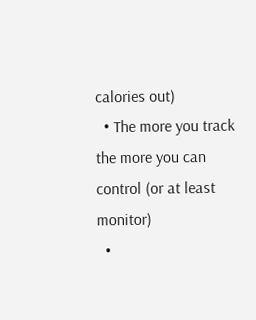calories out)
  • The more you track the more you can control (or at least monitor)
  •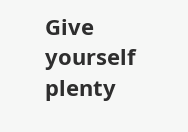Give yourself plenty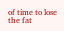of time to lose the fat